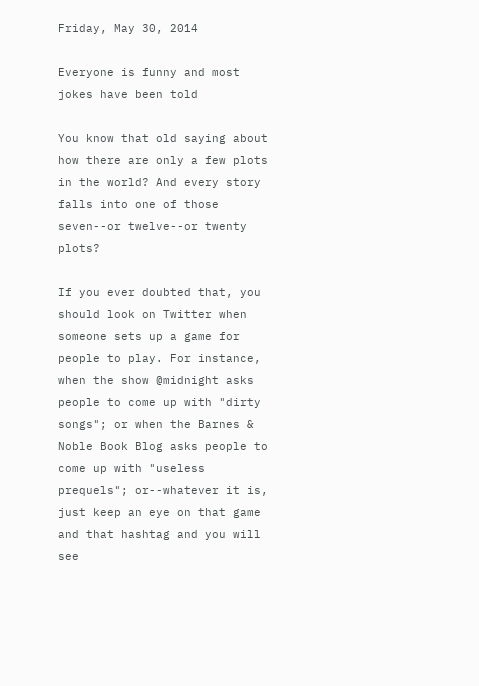Friday, May 30, 2014

Everyone is funny and most jokes have been told

You know that old saying about how there are only a few plots in the world? And every story falls into one of those seven--or twelve--or twenty plots?

If you ever doubted that, you should look on Twitter when someone sets up a game for people to play. For instance, when the show @midnight asks people to come up with "dirty songs"; or when the Barnes & Noble Book Blog asks people to come up with "useless prequels"; or--whatever it is, just keep an eye on that game and that hashtag and you will see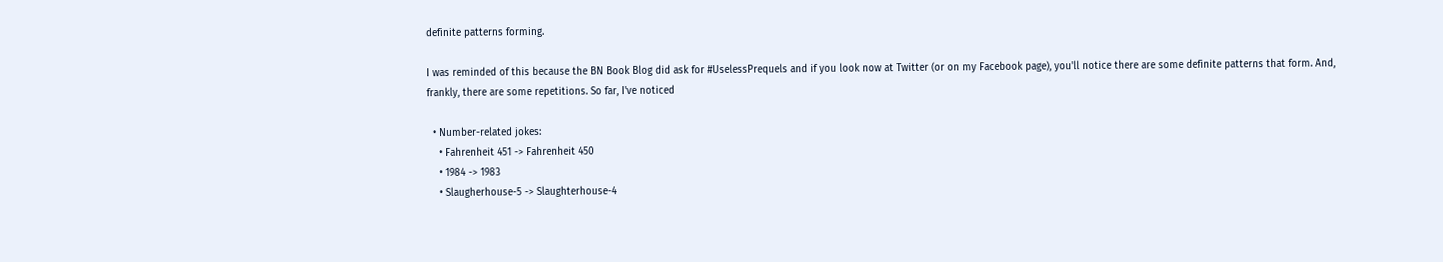definite patterns forming.

I was reminded of this because the BN Book Blog did ask for #UselessPrequels and if you look now at Twitter (or on my Facebook page), you'll notice there are some definite patterns that form. And, frankly, there are some repetitions. So far, I've noticed

  • Number-related jokes:
    • Fahrenheit 451 -> Fahrenheit 450
    • 1984 -> 1983
    • Slaugherhouse-5 -> Slaughterhouse-4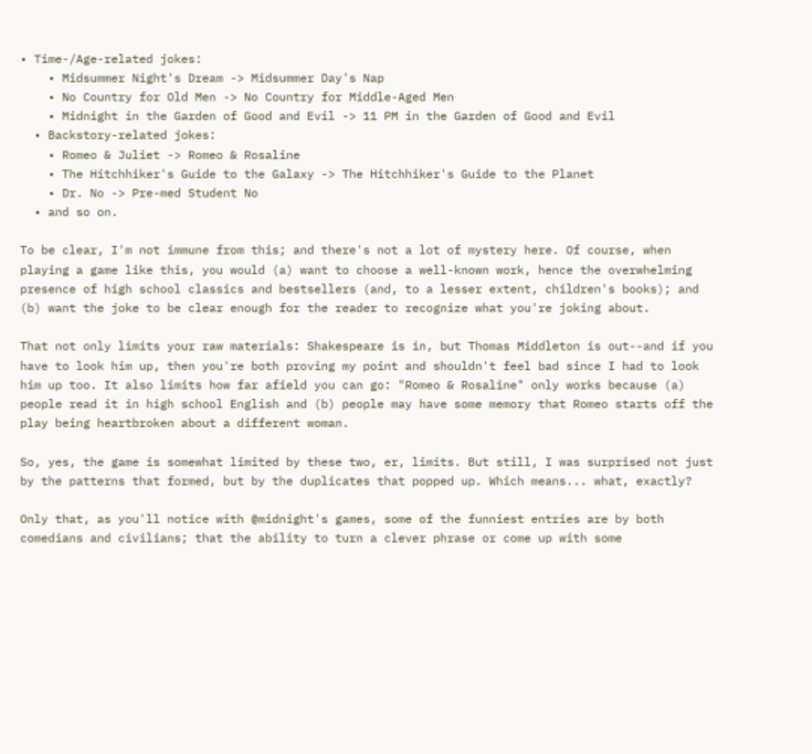• Time-/Age-related jokes:
    • Midsummer Night's Dream -> Midsummer Day's Nap
    • No Country for Old Men -> No Country for Middle-Aged Men
    • Midnight in the Garden of Good and Evil -> 11 PM in the Garden of Good and Evil
  • Backstory-related jokes:
    • Romeo & Juliet -> Romeo & Rosaline
    • The Hitchhiker's Guide to the Galaxy -> The Hitchhiker's Guide to the Planet
    • Dr. No -> Pre-med Student No
  • and so on.

To be clear, I'm not immune from this; and there's not a lot of mystery here. Of course, when playing a game like this, you would (a) want to choose a well-known work, hence the overwhelming presence of high school classics and bestsellers (and, to a lesser extent, children's books); and (b) want the joke to be clear enough for the reader to recognize what you're joking about.

That not only limits your raw materials: Shakespeare is in, but Thomas Middleton is out--and if you have to look him up, then you're both proving my point and shouldn't feel bad since I had to look him up too. It also limits how far afield you can go: "Romeo & Rosaline" only works because (a) people read it in high school English and (b) people may have some memory that Romeo starts off the play being heartbroken about a different woman.

So, yes, the game is somewhat limited by these two, er, limits. But still, I was surprised not just by the patterns that formed, but by the duplicates that popped up. Which means... what, exactly?

Only that, as you'll notice with @midnight's games, some of the funniest entries are by both comedians and civilians; that the ability to turn a clever phrase or come up with some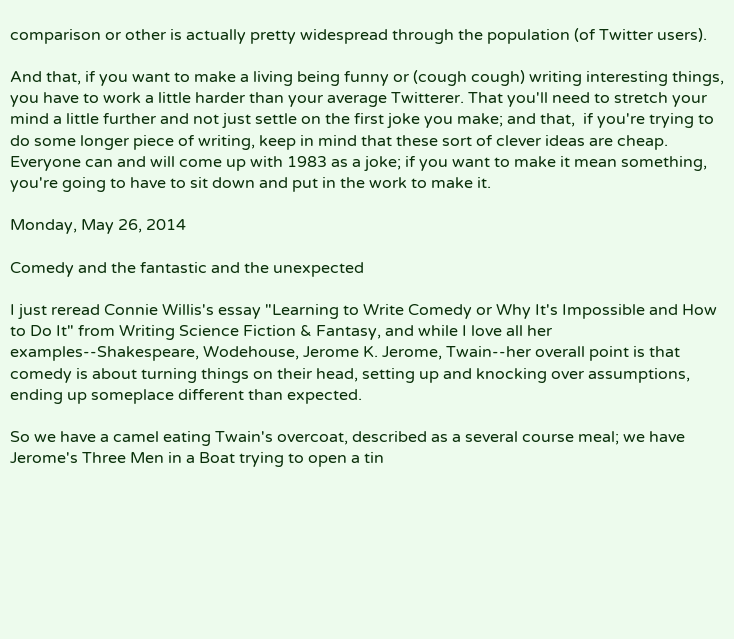comparison or other is actually pretty widespread through the population (of Twitter users).

And that, if you want to make a living being funny or (cough cough) writing interesting things, you have to work a little harder than your average Twitterer. That you'll need to stretch your mind a little further and not just settle on the first joke you make; and that,  if you're trying to do some longer piece of writing, keep in mind that these sort of clever ideas are cheap. Everyone can and will come up with 1983 as a joke; if you want to make it mean something, you're going to have to sit down and put in the work to make it.

Monday, May 26, 2014

Comedy and the fantastic and the unexpected

I just reread Connie Willis's essay "Learning to Write Comedy or Why It's Impossible and How to Do It" from Writing Science Fiction & Fantasy, and while I love all her examples--Shakespeare, Wodehouse, Jerome K. Jerome, Twain--her overall point is that comedy is about turning things on their head, setting up and knocking over assumptions, ending up someplace different than expected.

So we have a camel eating Twain's overcoat, described as a several course meal; we have Jerome's Three Men in a Boat trying to open a tin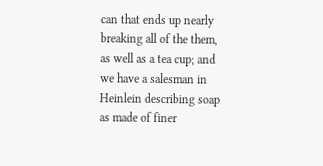can that ends up nearly breaking all of the them, as well as a tea cup; and we have a salesman in Heinlein describing soap as made of finer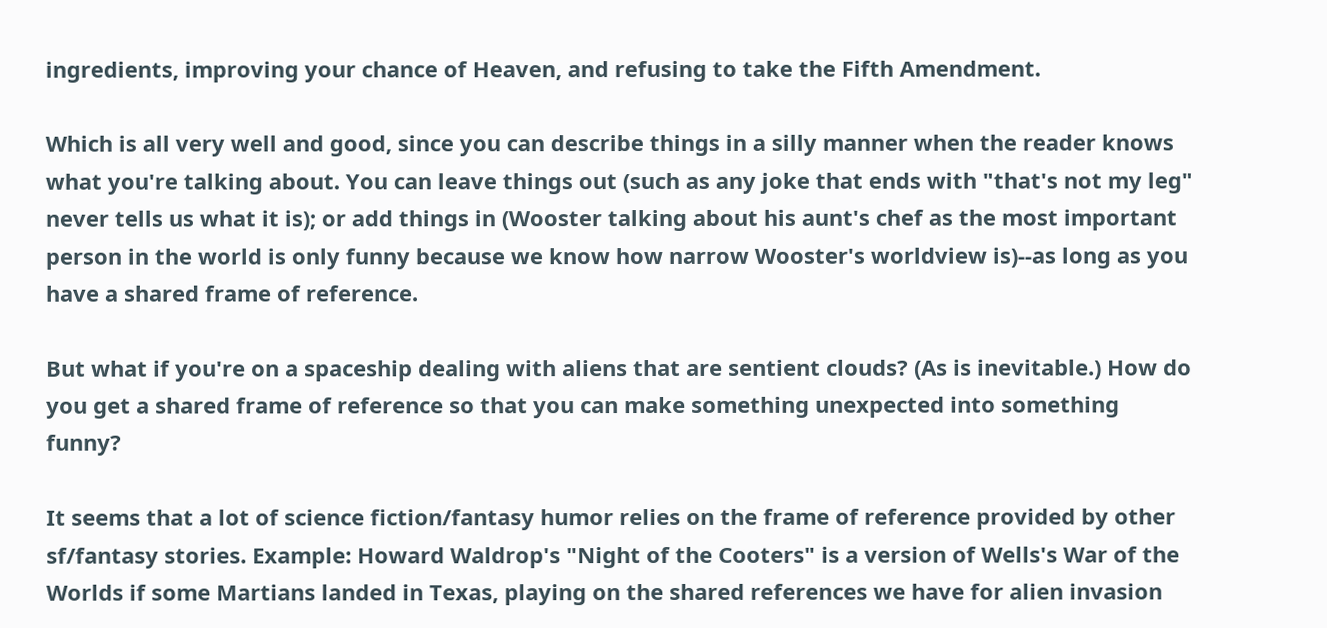ingredients, improving your chance of Heaven, and refusing to take the Fifth Amendment.

Which is all very well and good, since you can describe things in a silly manner when the reader knows what you're talking about. You can leave things out (such as any joke that ends with "that's not my leg" never tells us what it is); or add things in (Wooster talking about his aunt's chef as the most important person in the world is only funny because we know how narrow Wooster's worldview is)--as long as you have a shared frame of reference.

But what if you're on a spaceship dealing with aliens that are sentient clouds? (As is inevitable.) How do you get a shared frame of reference so that you can make something unexpected into something funny?

It seems that a lot of science fiction/fantasy humor relies on the frame of reference provided by other sf/fantasy stories. Example: Howard Waldrop's "Night of the Cooters" is a version of Wells's War of the Worlds if some Martians landed in Texas, playing on the shared references we have for alien invasion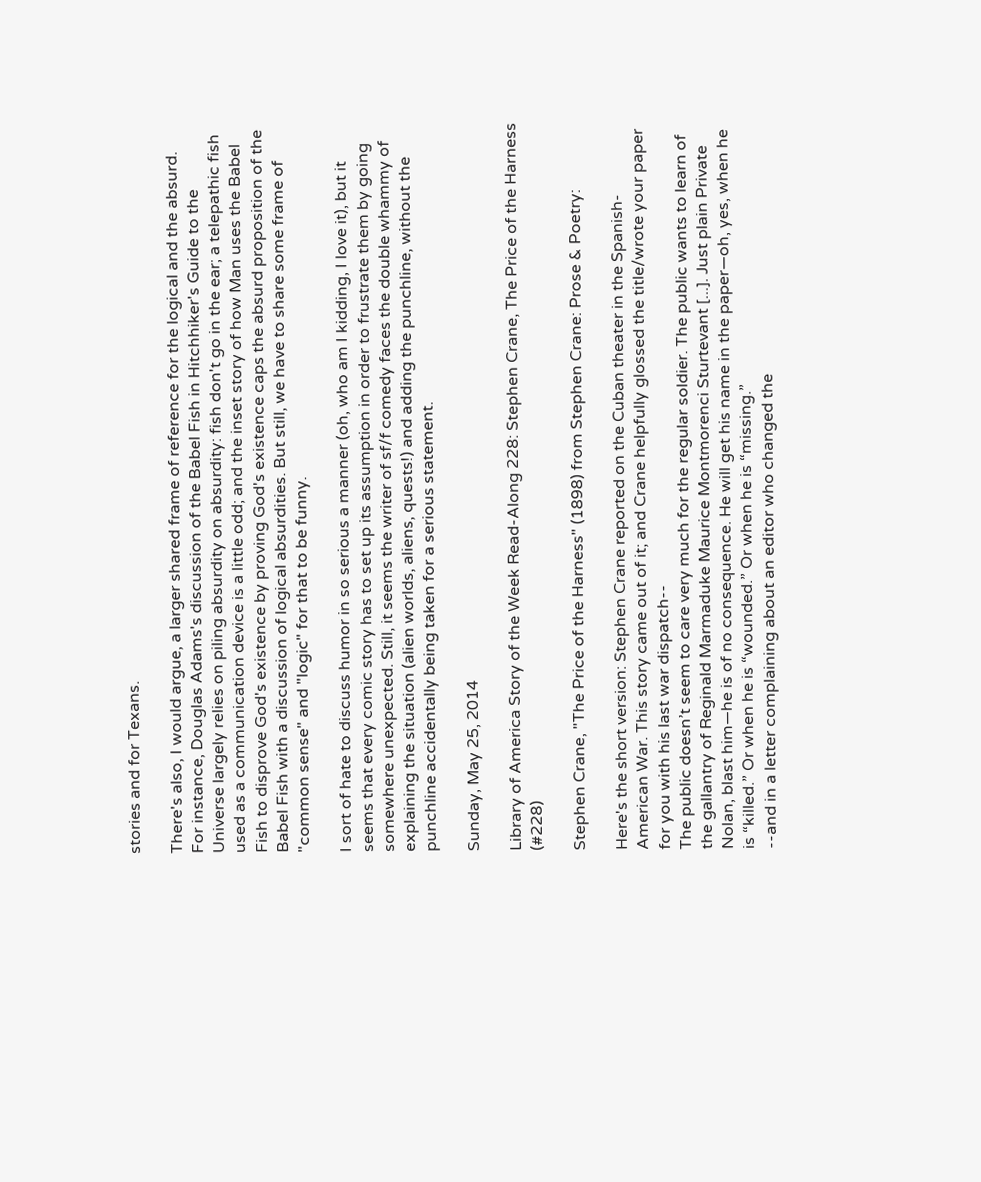stories and for Texans.

There's also, I would argue, a larger shared frame of reference for the logical and the absurd. For instance, Douglas Adams's discussion of the Babel Fish in Hitchhiker's Guide to the Universe largely relies on piling absurdity on absurdity: fish don't go in the ear; a telepathic fish used as a communication device is a little odd; and the inset story of how Man uses the Babel Fish to disprove God's existence by proving God's existence caps the absurd proposition of the Babel Fish with a discussion of logical absurdities. But still, we have to share some frame of "common sense" and "logic" for that to be funny.

I sort of hate to discuss humor in so serious a manner (oh, who am I kidding, I love it), but it seems that every comic story has to set up its assumption in order to frustrate them by going somewhere unexpected. Still, it seems the writer of sf/f comedy faces the double whammy of explaining the situation (alien worlds, aliens, quests!) and adding the punchline, without the punchline accidentally being taken for a serious statement.

Sunday, May 25, 2014

Library of America Story of the Week Read-Along 228: Stephen Crane, The Price of the Harness (#228)

Stephen Crane, "The Price of the Harness" (1898) from Stephen Crane: Prose & Poetry:

Here's the short version: Stephen Crane reported on the Cuban theater in the Spanish-American War. This story came out of it; and Crane helpfully glossed the title/wrote your paper for you with his last war dispatch--
The public doesn’t seem to care very much for the regular soldier. The public wants to learn of the gallantry of Reginald Marmaduke Maurice Montmorenci Sturtevant [...]. Just plain Private Nolan, blast him—he is of no consequence. He will get his name in the paper—oh, yes, when he is “killed.” Or when he is “wounded.” Or when he is “missing.”
--and in a letter complaining about an editor who changed the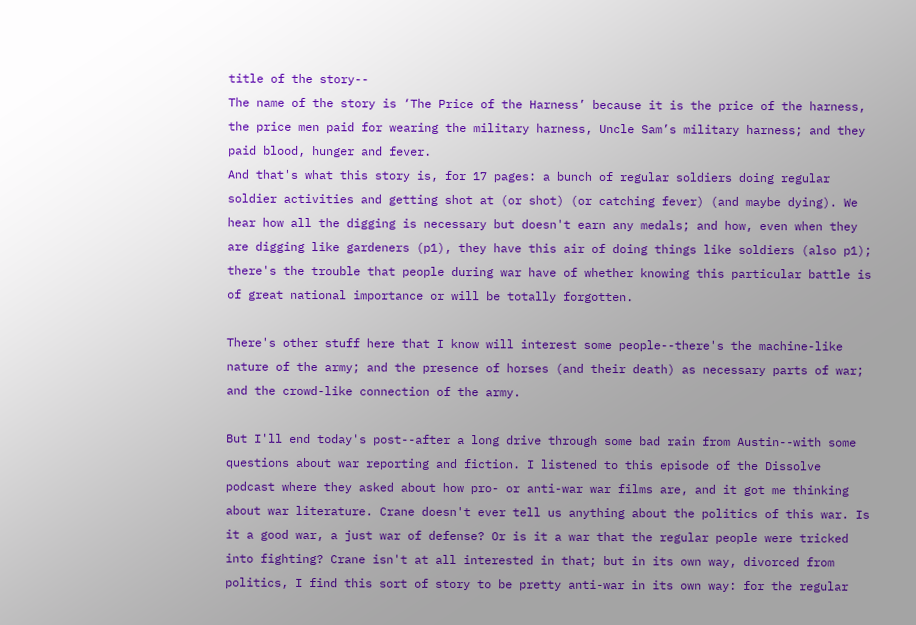title of the story--
The name of the story is ‘The Price of the Harness’ because it is the price of the harness, the price men paid for wearing the military harness, Uncle Sam’s military harness; and they paid blood, hunger and fever.
And that's what this story is, for 17 pages: a bunch of regular soldiers doing regular soldier activities and getting shot at (or shot) (or catching fever) (and maybe dying). We hear how all the digging is necessary but doesn't earn any medals; and how, even when they are digging like gardeners (p1), they have this air of doing things like soldiers (also p1); there's the trouble that people during war have of whether knowing this particular battle is of great national importance or will be totally forgotten.

There's other stuff here that I know will interest some people--there's the machine-like nature of the army; and the presence of horses (and their death) as necessary parts of war; and the crowd-like connection of the army.

But I'll end today's post--after a long drive through some bad rain from Austin--with some questions about war reporting and fiction. I listened to this episode of the Dissolve podcast where they asked about how pro- or anti-war war films are, and it got me thinking about war literature. Crane doesn't ever tell us anything about the politics of this war. Is it a good war, a just war of defense? Or is it a war that the regular people were tricked into fighting? Crane isn't at all interested in that; but in its own way, divorced from politics, I find this sort of story to be pretty anti-war in its own way: for the regular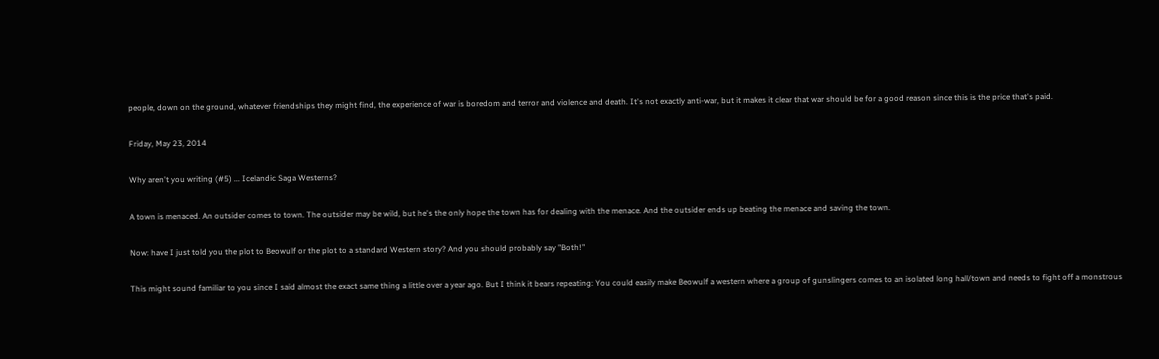people, down on the ground, whatever friendships they might find, the experience of war is boredom and terror and violence and death. It's not exactly anti-war, but it makes it clear that war should be for a good reason since this is the price that's paid.

Friday, May 23, 2014

Why aren't you writing (#5) ... Icelandic Saga Westerns?

A town is menaced. An outsider comes to town. The outsider may be wild, but he's the only hope the town has for dealing with the menace. And the outsider ends up beating the menace and saving the town.

Now: have I just told you the plot to Beowulf or the plot to a standard Western story? And you should probably say "Both!"

This might sound familiar to you since I said almost the exact same thing a little over a year ago. But I think it bears repeating: You could easily make Beowulf a western where a group of gunslingers comes to an isolated long hall/town and needs to fight off a monstrous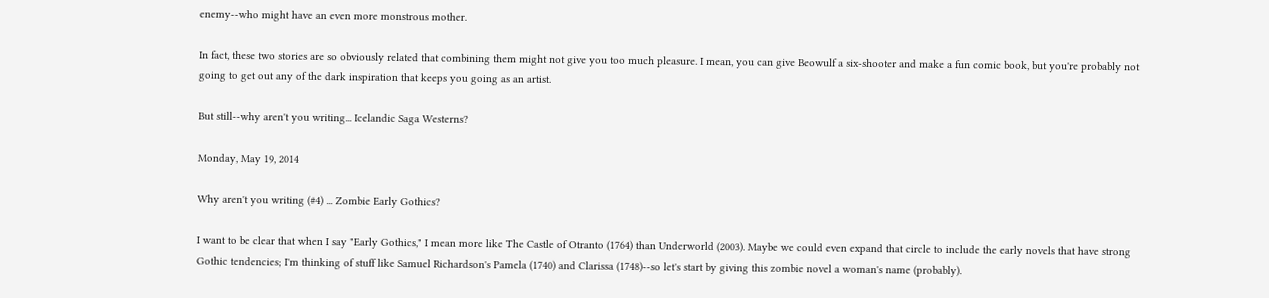enemy--who might have an even more monstrous mother.

In fact, these two stories are so obviously related that combining them might not give you too much pleasure. I mean, you can give Beowulf a six-shooter and make a fun comic book, but you're probably not going to get out any of the dark inspiration that keeps you going as an artist.

But still--why aren't you writing... Icelandic Saga Westerns?

Monday, May 19, 2014

Why aren't you writing (#4) ... Zombie Early Gothics?

I want to be clear that when I say "Early Gothics," I mean more like The Castle of Otranto (1764) than Underworld (2003). Maybe we could even expand that circle to include the early novels that have strong Gothic tendencies; I'm thinking of stuff like Samuel Richardson's Pamela (1740) and Clarissa (1748)--so let's start by giving this zombie novel a woman's name (probably).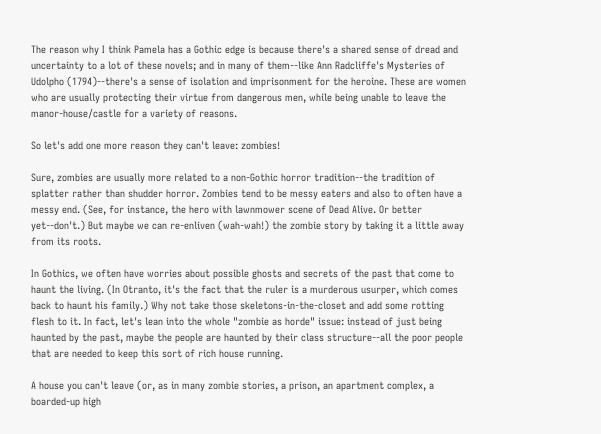The reason why I think Pamela has a Gothic edge is because there's a shared sense of dread and uncertainty to a lot of these novels; and in many of them--like Ann Radcliffe's Mysteries of Udolpho (1794)--there's a sense of isolation and imprisonment for the heroine. These are women who are usually protecting their virtue from dangerous men, while being unable to leave the manor-house/castle for a variety of reasons.

So let's add one more reason they can't leave: zombies!

Sure, zombies are usually more related to a non-Gothic horror tradition--the tradition of splatter rather than shudder horror. Zombies tend to be messy eaters and also to often have a messy end. (See, for instance, the hero with lawnmower scene of Dead Alive. Or better yet--don't.) But maybe we can re-enliven (wah-wah!) the zombie story by taking it a little away from its roots.

In Gothics, we often have worries about possible ghosts and secrets of the past that come to haunt the living. (In Otranto, it's the fact that the ruler is a murderous usurper, which comes back to haunt his family.) Why not take those skeletons-in-the-closet and add some rotting flesh to it. In fact, let's lean into the whole "zombie as horde" issue: instead of just being haunted by the past, maybe the people are haunted by their class structure--all the poor people that are needed to keep this sort of rich house running.

A house you can't leave (or, as in many zombie stories, a prison, an apartment complex, a boarded-up high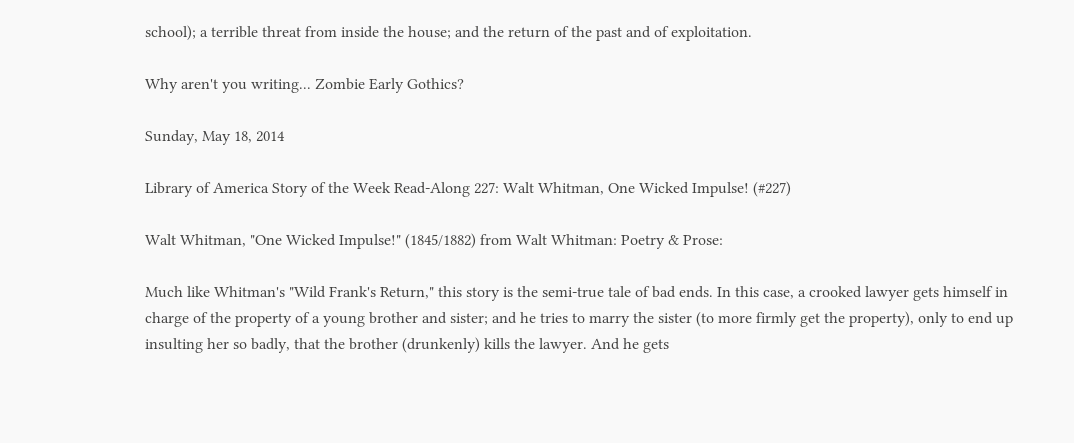school); a terrible threat from inside the house; and the return of the past and of exploitation.

Why aren't you writing... Zombie Early Gothics?

Sunday, May 18, 2014

Library of America Story of the Week Read-Along 227: Walt Whitman, One Wicked Impulse! (#227)

Walt Whitman, "One Wicked Impulse!" (1845/1882) from Walt Whitman: Poetry & Prose:

Much like Whitman's "Wild Frank's Return," this story is the semi-true tale of bad ends. In this case, a crooked lawyer gets himself in charge of the property of a young brother and sister; and he tries to marry the sister (to more firmly get the property), only to end up insulting her so badly, that the brother (drunkenly) kills the lawyer. And he gets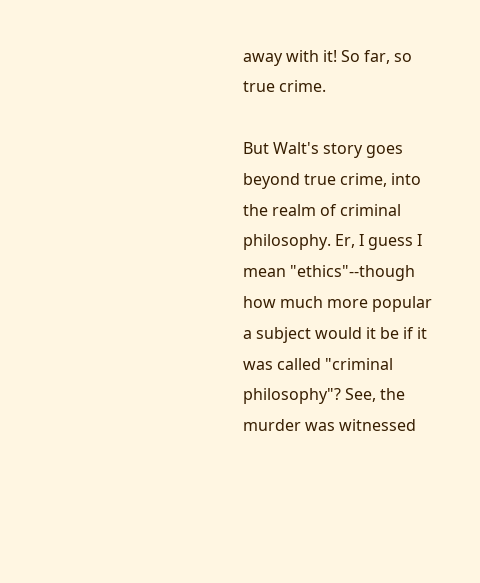away with it! So far, so true crime.

But Walt's story goes beyond true crime, into the realm of criminal philosophy. Er, I guess I mean "ethics"--though how much more popular a subject would it be if it was called "criminal philosophy"? See, the murder was witnessed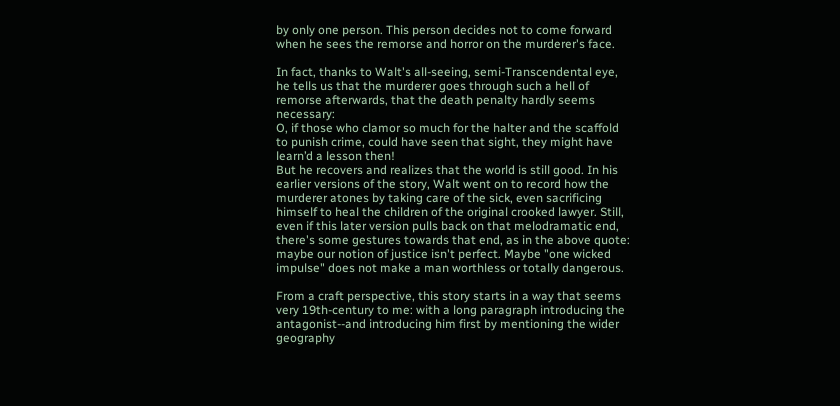by only one person. This person decides not to come forward when he sees the remorse and horror on the murderer's face.

In fact, thanks to Walt's all-seeing, semi-Transcendental eye, he tells us that the murderer goes through such a hell of remorse afterwards, that the death penalty hardly seems necessary:
O, if those who clamor so much for the halter and the scaffold to punish crime, could have seen that sight, they might have learn’d a lesson then!
But he recovers and realizes that the world is still good. In his earlier versions of the story, Walt went on to record how the murderer atones by taking care of the sick, even sacrificing himself to heal the children of the original crooked lawyer. Still, even if this later version pulls back on that melodramatic end, there's some gestures towards that end, as in the above quote: maybe our notion of justice isn't perfect. Maybe "one wicked impulse" does not make a man worthless or totally dangerous.

From a craft perspective, this story starts in a way that seems very 19th-century to me: with a long paragraph introducing the antagonist--and introducing him first by mentioning the wider geography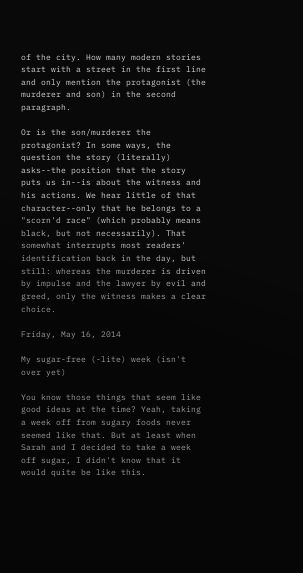of the city. How many modern stories start with a street in the first line and only mention the protagonist (the murderer and son) in the second paragraph.

Or is the son/murderer the protagonist? In some ways, the question the story (literally) asks--the position that the story puts us in--is about the witness and his actions. We hear little of that character--only that he belongs to a "scorn'd race" (which probably means black, but not necessarily). That somewhat interrupts most readers' identification back in the day, but still: whereas the murderer is driven by impulse and the lawyer by evil and greed, only the witness makes a clear choice.

Friday, May 16, 2014

My sugar-free (-lite) week (isn't over yet)

You know those things that seem like good ideas at the time? Yeah, taking a week off from sugary foods never seemed like that. But at least when Sarah and I decided to take a week off sugar, I didn't know that it would quite be like this.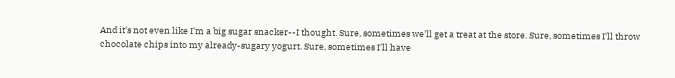And it's not even like I'm a big sugar snacker--I thought. Sure, sometimes we'll get a treat at the store. Sure, sometimes I'll throw chocolate chips into my already-sugary yogurt. Sure, sometimes I'll have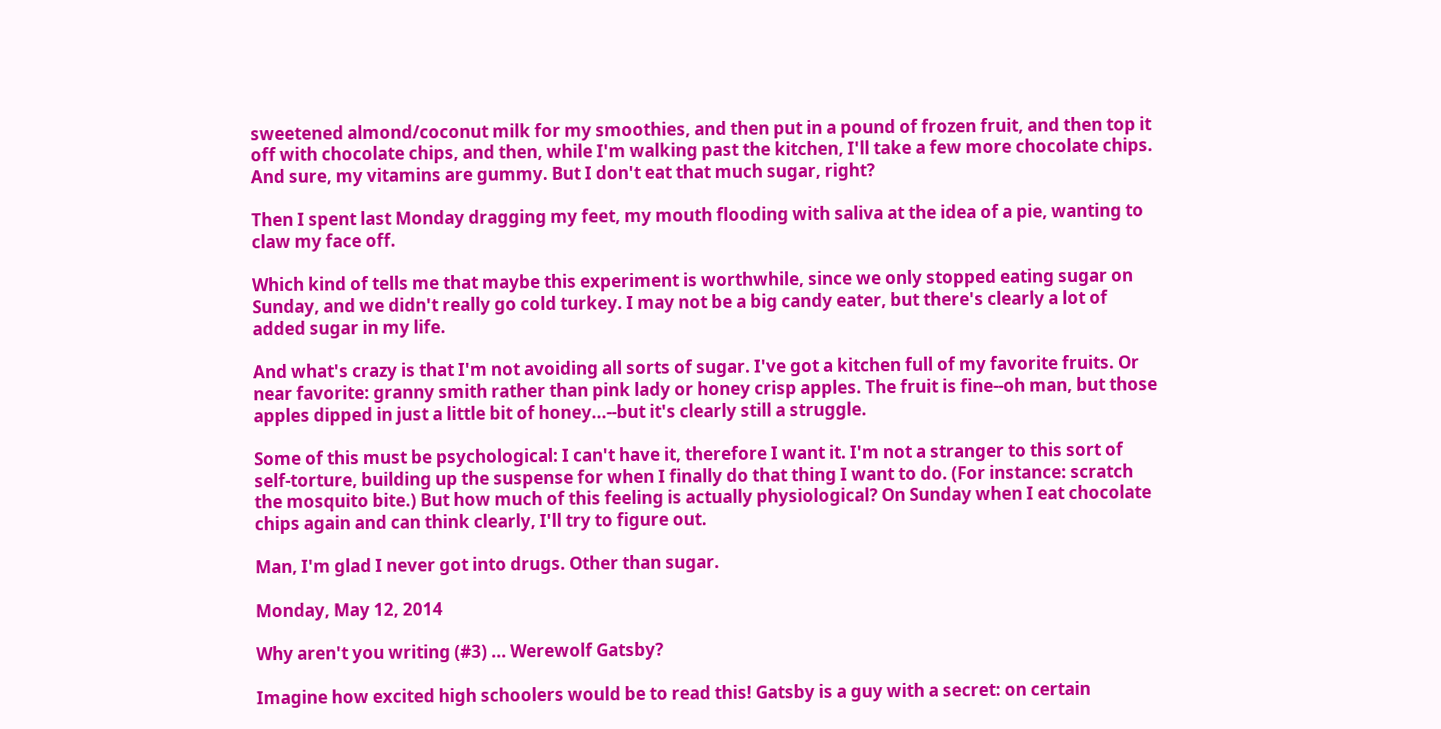sweetened almond/coconut milk for my smoothies, and then put in a pound of frozen fruit, and then top it off with chocolate chips, and then, while I'm walking past the kitchen, I'll take a few more chocolate chips. And sure, my vitamins are gummy. But I don't eat that much sugar, right?

Then I spent last Monday dragging my feet, my mouth flooding with saliva at the idea of a pie, wanting to claw my face off.

Which kind of tells me that maybe this experiment is worthwhile, since we only stopped eating sugar on Sunday, and we didn't really go cold turkey. I may not be a big candy eater, but there's clearly a lot of added sugar in my life.

And what's crazy is that I'm not avoiding all sorts of sugar. I've got a kitchen full of my favorite fruits. Or near favorite: granny smith rather than pink lady or honey crisp apples. The fruit is fine--oh man, but those apples dipped in just a little bit of honey...--but it's clearly still a struggle.

Some of this must be psychological: I can't have it, therefore I want it. I'm not a stranger to this sort of self-torture, building up the suspense for when I finally do that thing I want to do. (For instance: scratch the mosquito bite.) But how much of this feeling is actually physiological? On Sunday when I eat chocolate chips again and can think clearly, I'll try to figure out.

Man, I'm glad I never got into drugs. Other than sugar.

Monday, May 12, 2014

Why aren't you writing (#3) ... Werewolf Gatsby?

Imagine how excited high schoolers would be to read this! Gatsby is a guy with a secret: on certain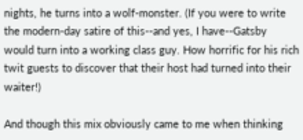nights, he turns into a wolf-monster. (If you were to write the modern-day satire of this--and yes, I have--Gatsby would turn into a working class guy. How horrific for his rich twit guests to discover that their host had turned into their waiter!)

And though this mix obviously came to me when thinking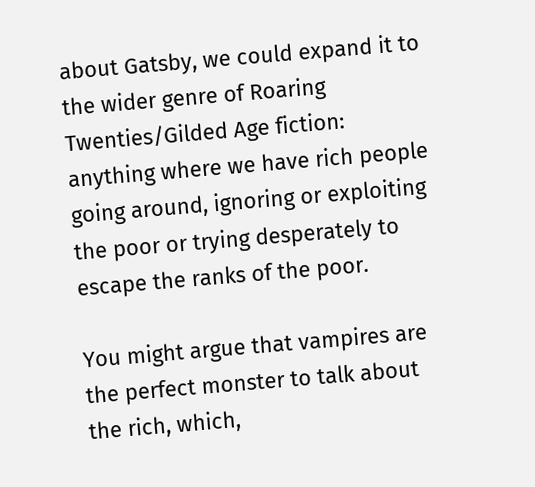about Gatsby, we could expand it to the wider genre of Roaring Twenties/Gilded Age fiction: anything where we have rich people going around, ignoring or exploiting the poor or trying desperately to escape the ranks of the poor.

You might argue that vampires are the perfect monster to talk about the rich, which,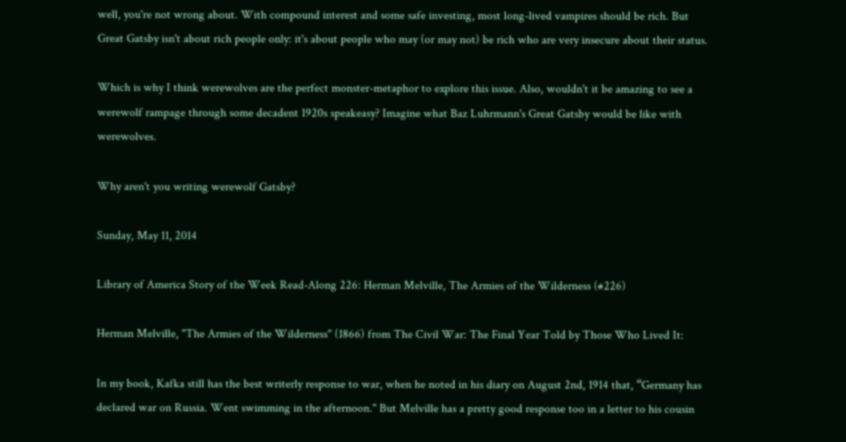well, you're not wrong about. With compound interest and some safe investing, most long-lived vampires should be rich. But Great Gatsby isn't about rich people only: it's about people who may (or may not) be rich who are very insecure about their status.

Which is why I think werewolves are the perfect monster-metaphor to explore this issue. Also, wouldn't it be amazing to see a werewolf rampage through some decadent 1920s speakeasy? Imagine what Baz Luhrmann's Great Gatsby would be like with werewolves.

Why aren't you writing werewolf Gatsby?

Sunday, May 11, 2014

Library of America Story of the Week Read-Along 226: Herman Melville, The Armies of the Wilderness (#226)

Herman Melville, "The Armies of the Wilderness" (1866) from The Civil War: The Final Year Told by Those Who Lived It:

In my book, Kafka still has the best writerly response to war, when he noted in his diary on August 2nd, 1914 that, “Germany has declared war on Russia. Went swimming in the afternoon." But Melville has a pretty good response too in a letter to his cousin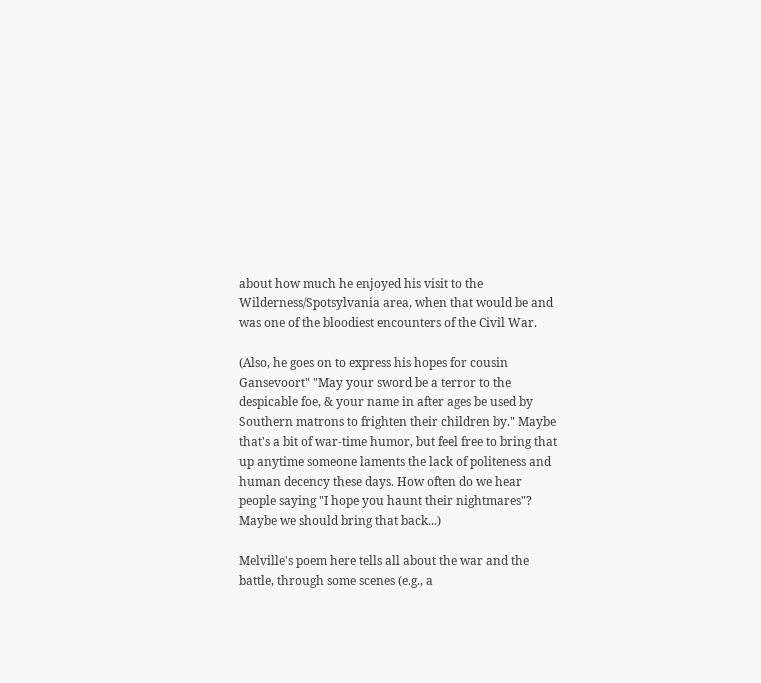about how much he enjoyed his visit to the Wilderness/Spotsylvania area, when that would be and was one of the bloodiest encounters of the Civil War.

(Also, he goes on to express his hopes for cousin Gansevoort" "May your sword be a terror to the despicable foe, & your name in after ages be used by Southern matrons to frighten their children by." Maybe that's a bit of war-time humor, but feel free to bring that up anytime someone laments the lack of politeness and human decency these days. How often do we hear people saying "I hope you haunt their nightmares"? Maybe we should bring that back...)

Melville's poem here tells all about the war and the battle, through some scenes (e.g., a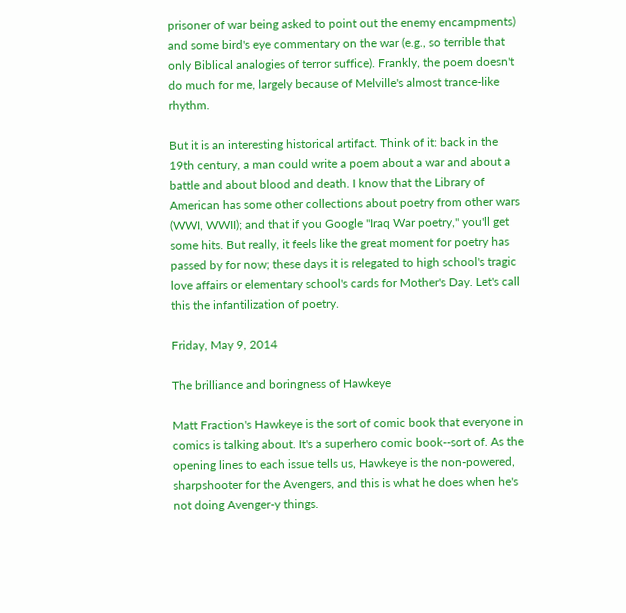prisoner of war being asked to point out the enemy encampments) and some bird's eye commentary on the war (e.g., so terrible that only Biblical analogies of terror suffice). Frankly, the poem doesn't do much for me, largely because of Melville's almost trance-like rhythm.

But it is an interesting historical artifact. Think of it: back in the 19th century, a man could write a poem about a war and about a battle and about blood and death. I know that the Library of American has some other collections about poetry from other wars (WWI, WWII); and that if you Google "Iraq War poetry," you'll get some hits. But really, it feels like the great moment for poetry has passed by for now; these days it is relegated to high school's tragic love affairs or elementary school's cards for Mother's Day. Let's call this the infantilization of poetry.

Friday, May 9, 2014

The brilliance and boringness of Hawkeye

Matt Fraction's Hawkeye is the sort of comic book that everyone in comics is talking about. It's a superhero comic book--sort of. As the opening lines to each issue tells us, Hawkeye is the non-powered, sharpshooter for the Avengers, and this is what he does when he's not doing Avenger-y things.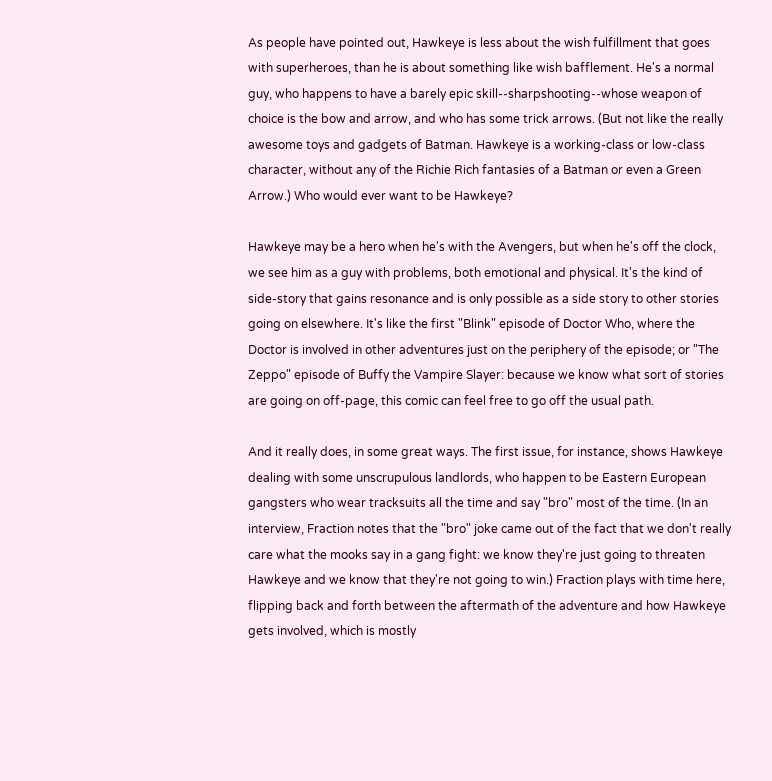As people have pointed out, Hawkeye is less about the wish fulfillment that goes with superheroes, than he is about something like wish bafflement. He's a normal guy, who happens to have a barely epic skill--sharpshooting--whose weapon of choice is the bow and arrow, and who has some trick arrows. (But not like the really awesome toys and gadgets of Batman. Hawkeye is a working-class or low-class character, without any of the Richie Rich fantasies of a Batman or even a Green Arrow.) Who would ever want to be Hawkeye?

Hawkeye may be a hero when he's with the Avengers, but when he's off the clock, we see him as a guy with problems, both emotional and physical. It's the kind of side-story that gains resonance and is only possible as a side story to other stories going on elsewhere. It's like the first "Blink" episode of Doctor Who, where the Doctor is involved in other adventures just on the periphery of the episode; or "The Zeppo" episode of Buffy the Vampire Slayer: because we know what sort of stories are going on off-page, this comic can feel free to go off the usual path.

And it really does, in some great ways. The first issue, for instance, shows Hawkeye dealing with some unscrupulous landlords, who happen to be Eastern European gangsters who wear tracksuits all the time and say "bro" most of the time. (In an interview, Fraction notes that the "bro" joke came out of the fact that we don't really care what the mooks say in a gang fight: we know they're just going to threaten Hawkeye and we know that they're not going to win.) Fraction plays with time here, flipping back and forth between the aftermath of the adventure and how Hawkeye gets involved, which is mostly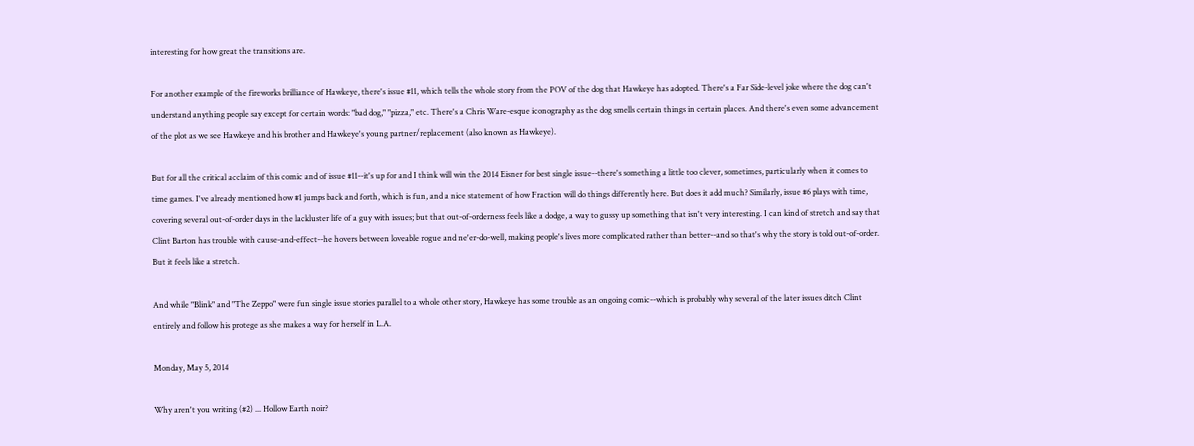interesting for how great the transitions are.

For another example of the fireworks brilliance of Hawkeye, there's issue #11, which tells the whole story from the POV of the dog that Hawkeye has adopted. There's a Far Side-level joke where the dog can't understand anything people say except for certain words: "bad dog," "pizza," etc. There's a Chris Ware-esque iconography as the dog smells certain things in certain places. And there's even some advancement of the plot as we see Hawkeye and his brother and Hawkeye's young partner/replacement (also known as Hawkeye).

But for all the critical acclaim of this comic and of issue #11--it's up for and I think will win the 2014 Eisner for best single issue--there's something a little too clever, sometimes, particularly when it comes to time games. I've already mentioned how #1 jumps back and forth, which is fun, and a nice statement of how Fraction will do things differently here. But does it add much? Similarly, issue #6 plays with time, covering several out-of-order days in the lackluster life of a guy with issues; but that out-of-orderness feels like a dodge, a way to gussy up something that isn't very interesting. I can kind of stretch and say that Clint Barton has trouble with cause-and-effect--he hovers between loveable rogue and ne'er-do-well, making people's lives more complicated rather than better--and so that's why the story is told out-of-order. But it feels like a stretch.

And while "Blink" and "The Zeppo" were fun single issue stories parallel to a whole other story, Hawkeye has some trouble as an ongoing comic--which is probably why several of the later issues ditch Clint entirely and follow his protege as she makes a way for herself in L.A.

Monday, May 5, 2014

Why aren't you writing (#2) ... Hollow Earth noir?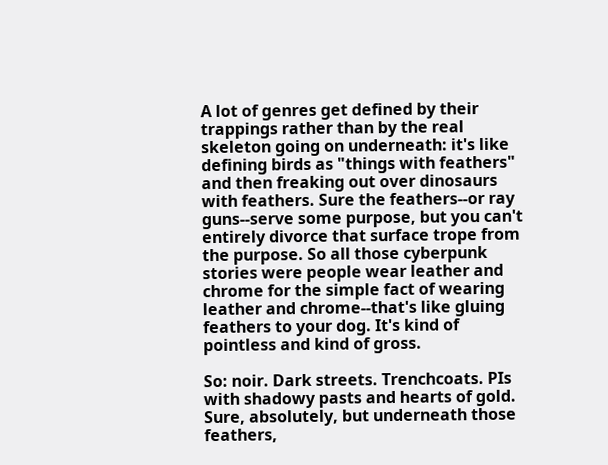A lot of genres get defined by their trappings rather than by the real skeleton going on underneath: it's like defining birds as "things with feathers" and then freaking out over dinosaurs with feathers. Sure the feathers--or ray guns--serve some purpose, but you can't entirely divorce that surface trope from the purpose. So all those cyberpunk stories were people wear leather and chrome for the simple fact of wearing leather and chrome--that's like gluing feathers to your dog. It's kind of pointless and kind of gross.

So: noir. Dark streets. Trenchcoats. PIs with shadowy pasts and hearts of gold. Sure, absolutely, but underneath those feathers,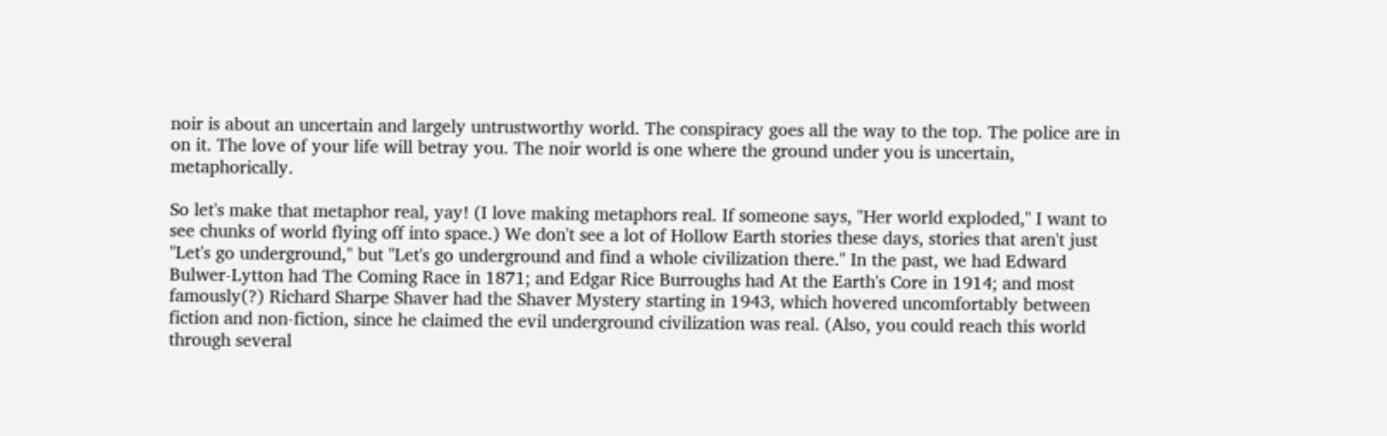noir is about an uncertain and largely untrustworthy world. The conspiracy goes all the way to the top. The police are in on it. The love of your life will betray you. The noir world is one where the ground under you is uncertain, metaphorically.

So let's make that metaphor real, yay! (I love making metaphors real. If someone says, "Her world exploded," I want to see chunks of world flying off into space.) We don't see a lot of Hollow Earth stories these days, stories that aren't just "Let's go underground," but "Let's go underground and find a whole civilization there." In the past, we had Edward Bulwer-Lytton had The Coming Race in 1871; and Edgar Rice Burroughs had At the Earth's Core in 1914; and most famously(?) Richard Sharpe Shaver had the Shaver Mystery starting in 1943, which hovered uncomfortably between fiction and non-fiction, since he claimed the evil underground civilization was real. (Also, you could reach this world through several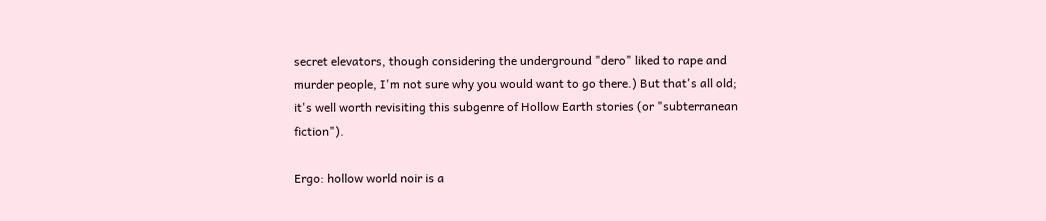secret elevators, though considering the underground "dero" liked to rape and murder people, I'm not sure why you would want to go there.) But that's all old; it's well worth revisiting this subgenre of Hollow Earth stories (or "subterranean fiction").

Ergo: hollow world noir is a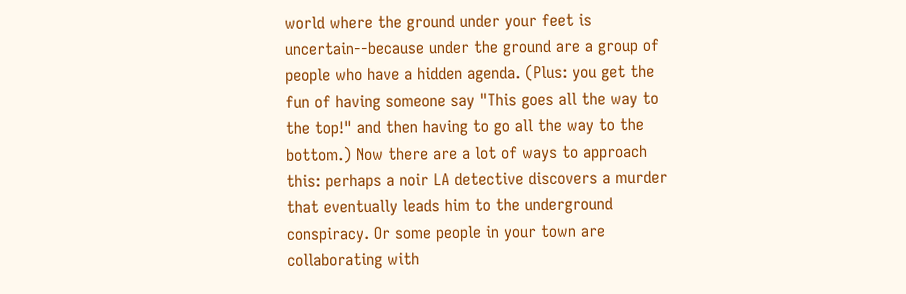world where the ground under your feet is uncertain--because under the ground are a group of people who have a hidden agenda. (Plus: you get the fun of having someone say "This goes all the way to the top!" and then having to go all the way to the bottom.) Now there are a lot of ways to approach this: perhaps a noir LA detective discovers a murder that eventually leads him to the underground conspiracy. Or some people in your town are collaborating with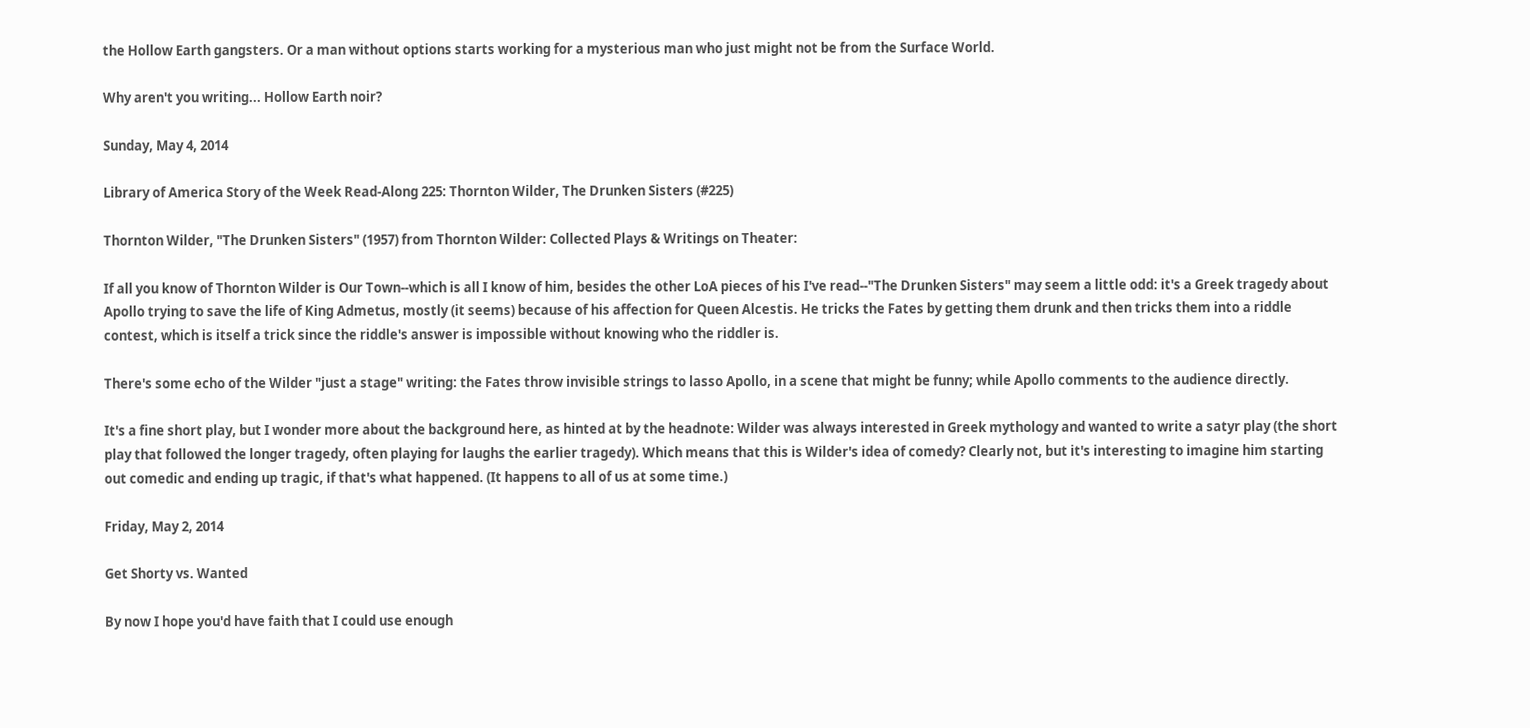the Hollow Earth gangsters. Or a man without options starts working for a mysterious man who just might not be from the Surface World.

Why aren't you writing... Hollow Earth noir?

Sunday, May 4, 2014

Library of America Story of the Week Read-Along 225: Thornton Wilder, The Drunken Sisters (#225)

Thornton Wilder, "The Drunken Sisters" (1957) from Thornton Wilder: Collected Plays & Writings on Theater:

If all you know of Thornton Wilder is Our Town--which is all I know of him, besides the other LoA pieces of his I've read--"The Drunken Sisters" may seem a little odd: it's a Greek tragedy about Apollo trying to save the life of King Admetus, mostly (it seems) because of his affection for Queen Alcestis. He tricks the Fates by getting them drunk and then tricks them into a riddle contest, which is itself a trick since the riddle's answer is impossible without knowing who the riddler is.

There's some echo of the Wilder "just a stage" writing: the Fates throw invisible strings to lasso Apollo, in a scene that might be funny; while Apollo comments to the audience directly.

It's a fine short play, but I wonder more about the background here, as hinted at by the headnote: Wilder was always interested in Greek mythology and wanted to write a satyr play (the short play that followed the longer tragedy, often playing for laughs the earlier tragedy). Which means that this is Wilder's idea of comedy? Clearly not, but it's interesting to imagine him starting out comedic and ending up tragic, if that's what happened. (It happens to all of us at some time.)

Friday, May 2, 2014

Get Shorty vs. Wanted

By now I hope you'd have faith that I could use enough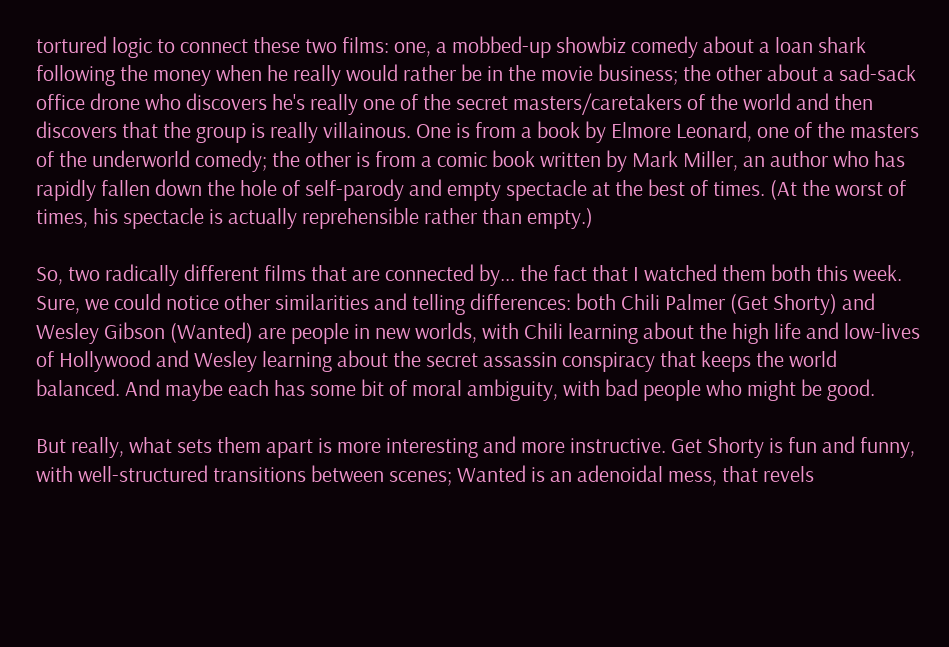tortured logic to connect these two films: one, a mobbed-up showbiz comedy about a loan shark following the money when he really would rather be in the movie business; the other about a sad-sack office drone who discovers he's really one of the secret masters/caretakers of the world and then discovers that the group is really villainous. One is from a book by Elmore Leonard, one of the masters of the underworld comedy; the other is from a comic book written by Mark Miller, an author who has rapidly fallen down the hole of self-parody and empty spectacle at the best of times. (At the worst of times, his spectacle is actually reprehensible rather than empty.)

So, two radically different films that are connected by... the fact that I watched them both this week. Sure, we could notice other similarities and telling differences: both Chili Palmer (Get Shorty) and Wesley Gibson (Wanted) are people in new worlds, with Chili learning about the high life and low-lives of Hollywood and Wesley learning about the secret assassin conspiracy that keeps the world balanced. And maybe each has some bit of moral ambiguity, with bad people who might be good.

But really, what sets them apart is more interesting and more instructive. Get Shorty is fun and funny, with well-structured transitions between scenes; Wanted is an adenoidal mess, that revels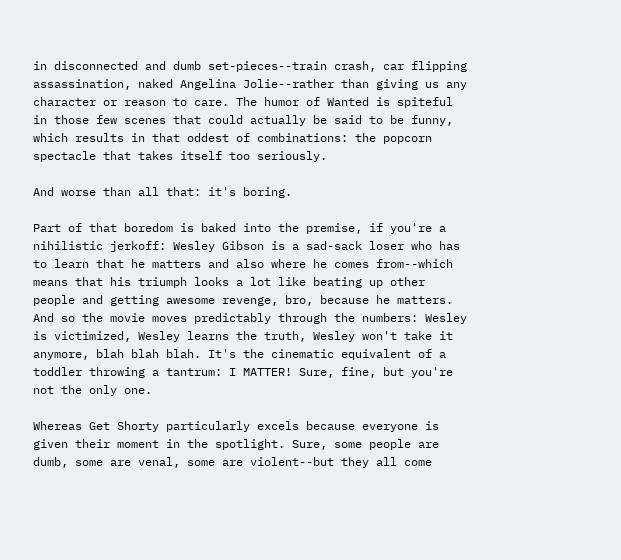in disconnected and dumb set-pieces--train crash, car flipping assassination, naked Angelina Jolie--rather than giving us any character or reason to care. The humor of Wanted is spiteful in those few scenes that could actually be said to be funny, which results in that oddest of combinations: the popcorn spectacle that takes itself too seriously.

And worse than all that: it's boring.

Part of that boredom is baked into the premise, if you're a nihilistic jerkoff: Wesley Gibson is a sad-sack loser who has to learn that he matters and also where he comes from--which means that his triumph looks a lot like beating up other people and getting awesome revenge, bro, because he matters. And so the movie moves predictably through the numbers: Wesley is victimized, Wesley learns the truth, Wesley won't take it anymore, blah blah blah. It's the cinematic equivalent of a toddler throwing a tantrum: I MATTER! Sure, fine, but you're not the only one.

Whereas Get Shorty particularly excels because everyone is given their moment in the spotlight. Sure, some people are dumb, some are venal, some are violent--but they all come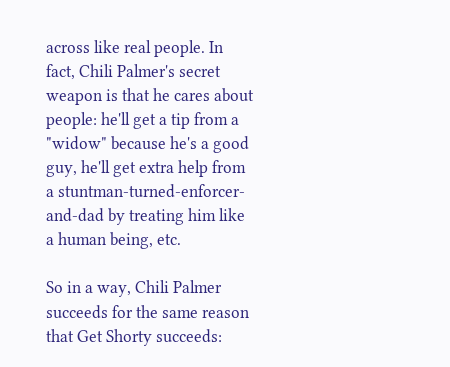across like real people. In fact, Chili Palmer's secret weapon is that he cares about people: he'll get a tip from a "widow" because he's a good guy, he'll get extra help from a stuntman-turned-enforcer-and-dad by treating him like a human being, etc.

So in a way, Chili Palmer succeeds for the same reason that Get Shorty succeeds: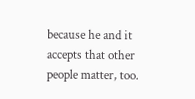because he and it accepts that other people matter, too.